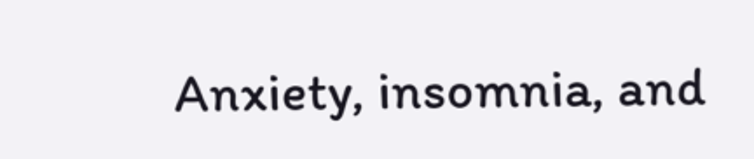Anxiety, insomnia, and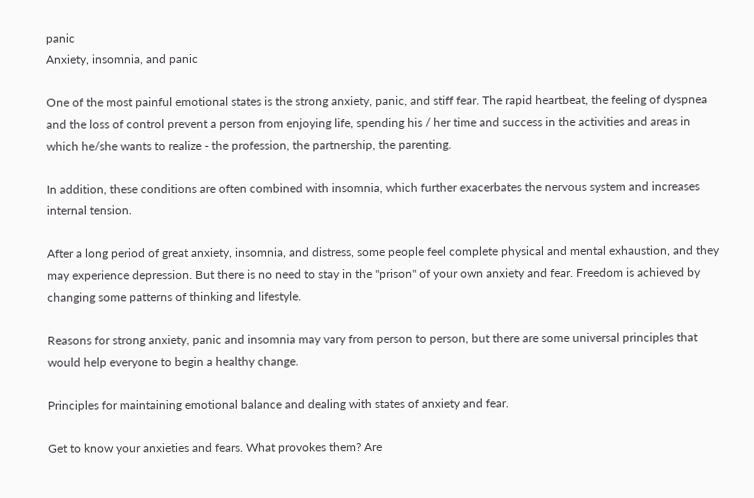panic
Anxiety, insomnia, and panic

One of the most painful emotional states is the strong anxiety, panic, and stiff fear. The rapid heartbeat, the feeling of dyspnea and the loss of control prevent a person from enjoying life, spending his / her time and success in the activities and areas in which he/she wants to realize - the profession, the partnership, the parenting.

In addition, these conditions are often combined with insomnia, which further exacerbates the nervous system and increases internal tension.

After a long period of great anxiety, insomnia, and distress, some people feel complete physical and mental exhaustion, and they may experience depression. But there is no need to stay in the "prison" of your own anxiety and fear. Freedom is achieved by changing some patterns of thinking and lifestyle.

Reasons for strong anxiety, panic and insomnia may vary from person to person, but there are some universal principles that would help everyone to begin a healthy change.

Principles for maintaining emotional balance and dealing with states of anxiety and fear.

Get to know your anxieties and fears. What provokes them? Are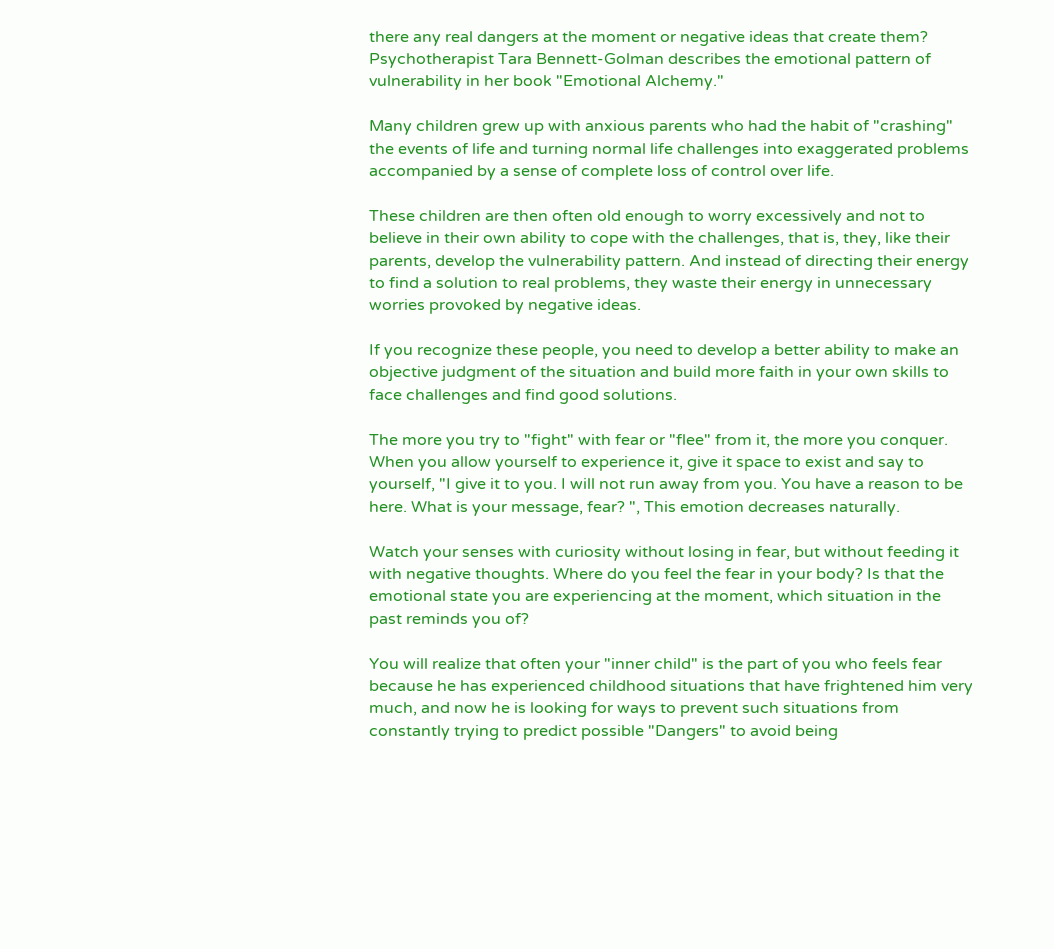there any real dangers at the moment or negative ideas that create them? Psychotherapist Tara Bennett-Golman describes the emotional pattern of vulnerability in her book "Emotional Alchemy."

Many children grew up with anxious parents who had the habit of "crashing" the events of life and turning normal life challenges into exaggerated problems accompanied by a sense of complete loss of control over life.

These children are then often old enough to worry excessively and not to believe in their own ability to cope with the challenges, that is, they, like their parents, develop the vulnerability pattern. And instead of directing their energy to find a solution to real problems, they waste their energy in unnecessary worries provoked by negative ideas.

If you recognize these people, you need to develop a better ability to make an objective judgment of the situation and build more faith in your own skills to face challenges and find good solutions.

The more you try to "fight" with fear or "flee" from it, the more you conquer. When you allow yourself to experience it, give it space to exist and say to yourself, "I give it to you. I will not run away from you. You have a reason to be here. What is your message, fear? ", This emotion decreases naturally.

Watch your senses with curiosity without losing in fear, but without feeding it with negative thoughts. Where do you feel the fear in your body? Is that the emotional state you are experiencing at the moment, which situation in the past reminds you of?

You will realize that often your "inner child" is the part of you who feels fear because he has experienced childhood situations that have frightened him very much, and now he is looking for ways to prevent such situations from constantly trying to predict possible "Dangers" to avoid being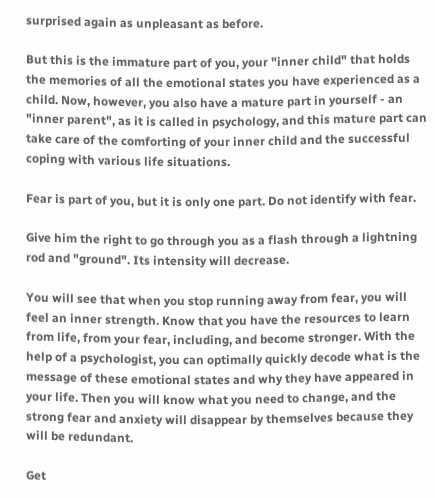surprised again as unpleasant as before.

But this is the immature part of you, your "inner child" that holds the memories of all the emotional states you have experienced as a child. Now, however, you also have a mature part in yourself - an "inner parent", as it is called in psychology, and this mature part can take care of the comforting of your inner child and the successful coping with various life situations.

Fear is part of you, but it is only one part. Do not identify with fear.

Give him the right to go through you as a flash through a lightning rod and "ground". Its intensity will decrease.

You will see that when you stop running away from fear, you will feel an inner strength. Know that you have the resources to learn from life, from your fear, including, and become stronger. With the help of a psychologist, you can optimally quickly decode what is the message of these emotional states and why they have appeared in your life. Then you will know what you need to change, and the strong fear and anxiety will disappear by themselves because they will be redundant.

Get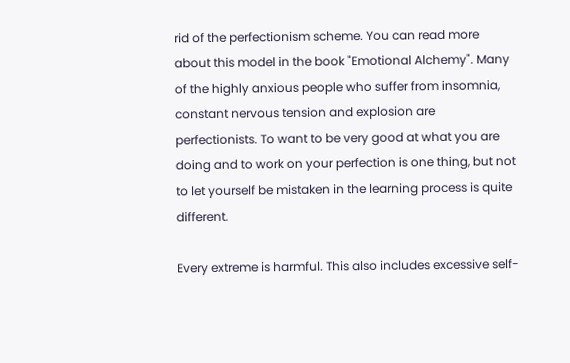rid of the perfectionism scheme. You can read more about this model in the book "Emotional Alchemy". Many of the highly anxious people who suffer from insomnia, constant nervous tension and explosion are perfectionists. To want to be very good at what you are doing and to work on your perfection is one thing, but not to let yourself be mistaken in the learning process is quite different.

Every extreme is harmful. This also includes excessive self-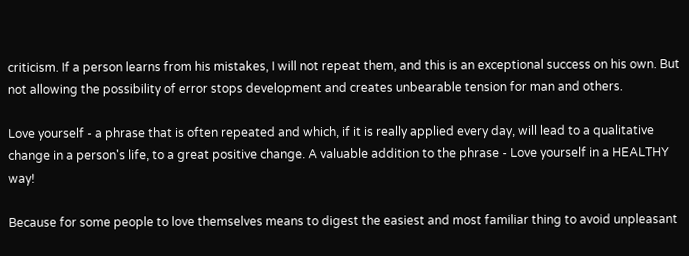criticism. If a person learns from his mistakes, I will not repeat them, and this is an exceptional success on his own. But not allowing the possibility of error stops development and creates unbearable tension for man and others.

Love yourself - a phrase that is often repeated and which, if it is really applied every day, will lead to a qualitative change in a person's life, to a great positive change. A valuable addition to the phrase - Love yourself in a HEALTHY way!

Because for some people to love themselves means to digest the easiest and most familiar thing to avoid unpleasant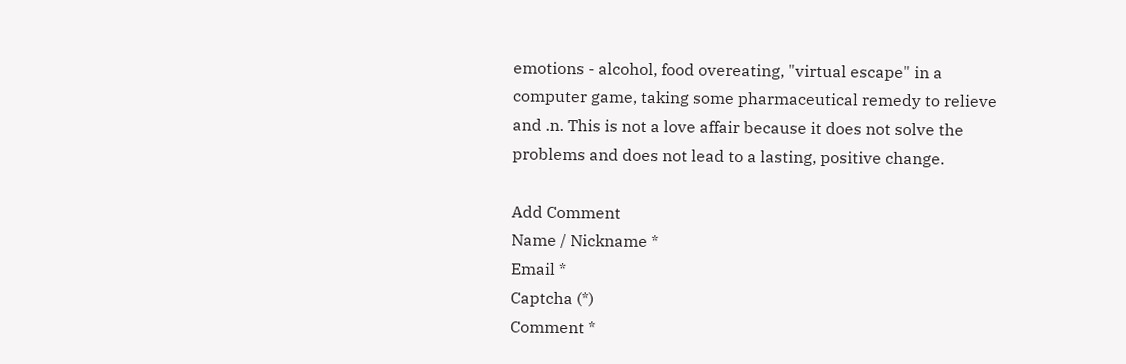emotions - alcohol, food overeating, "virtual escape" in a computer game, taking some pharmaceutical remedy to relieve and .n. This is not a love affair because it does not solve the problems and does not lead to a lasting, positive change.

Add Comment
Name / Nickname *
Email *
Captcha (*)
Comment *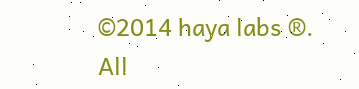©2014 haya labs ®. All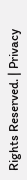Rights Reserved. | Privacy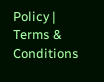Policy | Terms & Conditions